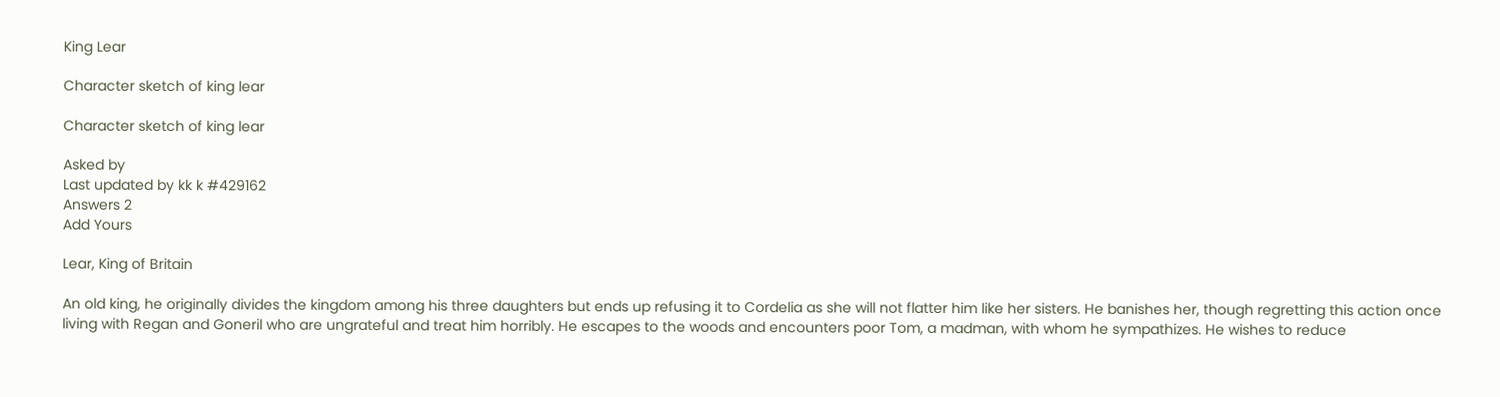King Lear

Character sketch of king lear

Character sketch of king lear

Asked by
Last updated by kk k #429162
Answers 2
Add Yours

Lear, King of Britain

An old king, he originally divides the kingdom among his three daughters but ends up refusing it to Cordelia as she will not flatter him like her sisters. He banishes her, though regretting this action once living with Regan and Goneril who are ungrateful and treat him horribly. He escapes to the woods and encounters poor Tom, a madman, with whom he sympathizes. He wishes to reduce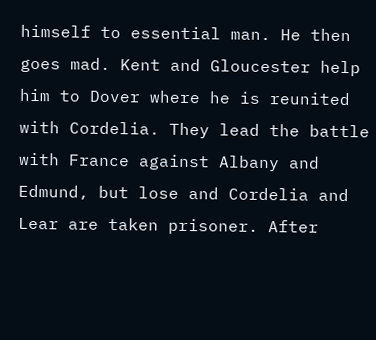himself to essential man. He then goes mad. Kent and Gloucester help him to Dover where he is reunited with Cordelia. They lead the battle with France against Albany and Edmund, but lose and Cordelia and Lear are taken prisoner. After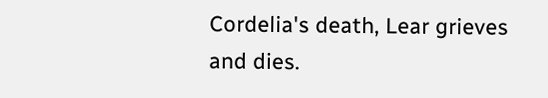Cordelia's death, Lear grieves and dies.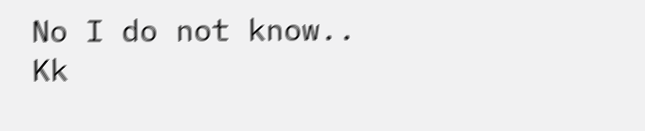No I do not know.. Kk